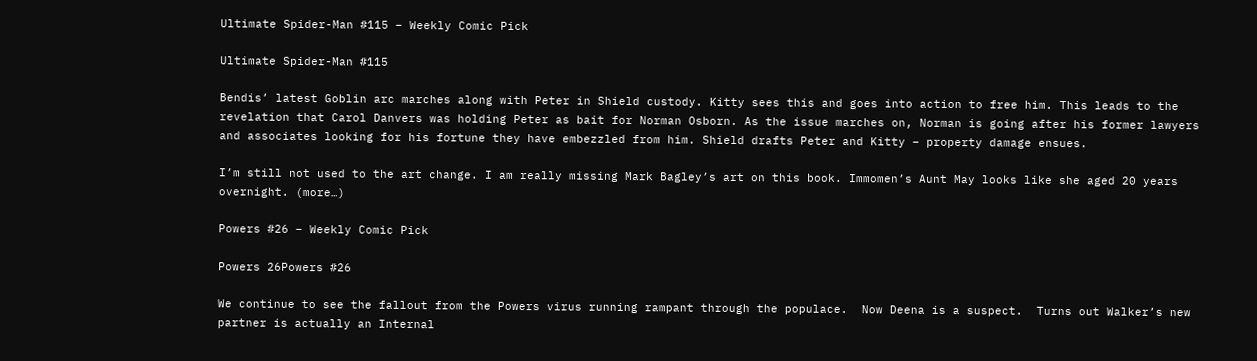Ultimate Spider-Man #115 – Weekly Comic Pick

Ultimate Spider-Man #115

Bendis’ latest Goblin arc marches along with Peter in Shield custody. Kitty sees this and goes into action to free him. This leads to the revelation that Carol Danvers was holding Peter as bait for Norman Osborn. As the issue marches on, Norman is going after his former lawyers and associates looking for his fortune they have embezzled from him. Shield drafts Peter and Kitty – property damage ensues.

I’m still not used to the art change. I am really missing Mark Bagley’s art on this book. Immomen’s Aunt May looks like she aged 20 years overnight. (more…)

Powers #26 – Weekly Comic Pick

Powers 26Powers #26

We continue to see the fallout from the Powers virus running rampant through the populace.  Now Deena is a suspect.  Turns out Walker’s new partner is actually an Internal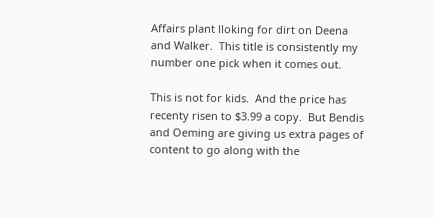Affairs plant lloking for dirt on Deena and Walker.  This title is consistently my number one pick when it comes out.

This is not for kids.  And the price has recenty risen to $3.99 a copy.  But Bendis and Oeming are giving us extra pages of content to go along with the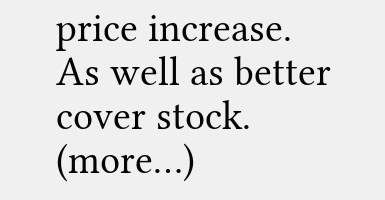price increase.  As well as better cover stock. (more…)